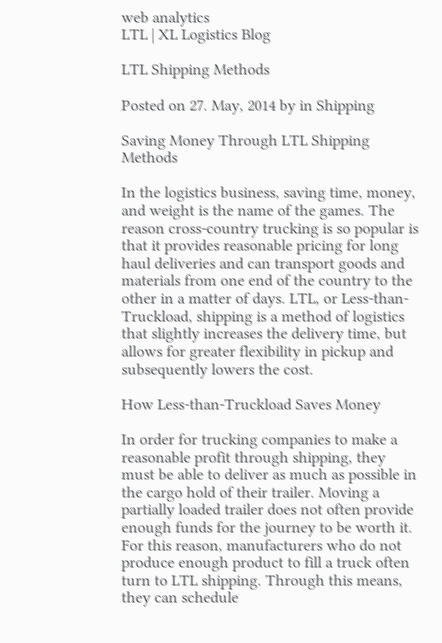web analytics
LTL | XL Logistics Blog

LTL Shipping Methods

Posted on 27. May, 2014 by in Shipping

Saving Money Through LTL Shipping Methods

In the logistics business, saving time, money, and weight is the name of the games. The reason cross-country trucking is so popular is that it provides reasonable pricing for long haul deliveries and can transport goods and materials from one end of the country to the other in a matter of days. LTL, or Less-than-Truckload, shipping is a method of logistics that slightly increases the delivery time, but allows for greater flexibility in pickup and subsequently lowers the cost.

How Less-than-Truckload Saves Money

In order for trucking companies to make a reasonable profit through shipping, they must be able to deliver as much as possible in the cargo hold of their trailer. Moving a partially loaded trailer does not often provide enough funds for the journey to be worth it. For this reason, manufacturers who do not produce enough product to fill a truck often turn to LTL shipping. Through this means, they can schedule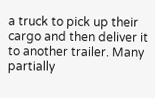a truck to pick up their cargo and then deliver it to another trailer. Many partially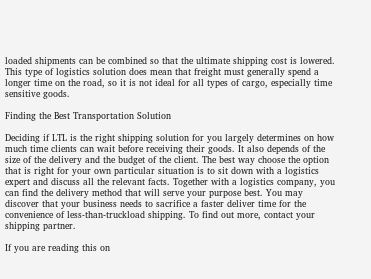loaded shipments can be combined so that the ultimate shipping cost is lowered. This type of logistics solution does mean that freight must generally spend a longer time on the road, so it is not ideal for all types of cargo, especially time sensitive goods.

Finding the Best Transportation Solution

Deciding if LTL is the right shipping solution for you largely determines on how much time clients can wait before receiving their goods. It also depends of the size of the delivery and the budget of the client. The best way choose the option that is right for your own particular situation is to sit down with a logistics expert and discuss all the relevant facts. Together with a logistics company, you can find the delivery method that will serve your purpose best. You may discover that your business needs to sacrifice a faster deliver time for the convenience of less-than-truckload shipping. To find out more, contact your shipping partner.

If you are reading this on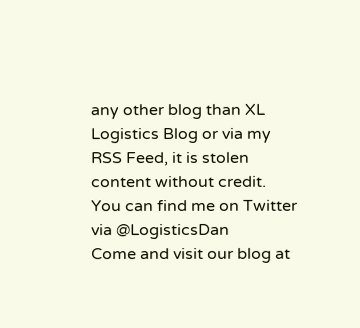any other blog than XL Logistics Blog or via my RSS Feed, it is stolen content without credit.
You can find me on Twitter via @LogisticsDan
Come and visit our blog at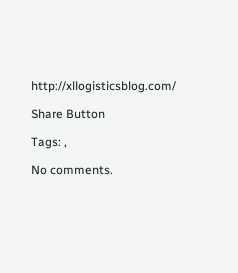http://xllogisticsblog.com/

Share Button

Tags: ,

No comments.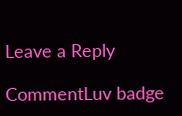Leave a Reply

CommentLuv badge